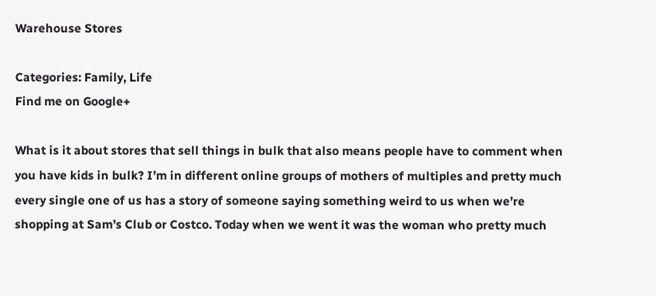Warehouse Stores

Categories: Family, Life
Find me on Google+

What is it about stores that sell things in bulk that also means people have to comment when you have kids in bulk? I’m in different online groups of mothers of multiples and pretty much every single one of us has a story of someone saying something weird to us when we’re shopping at Sam’s Club or Costco. Today when we went it was the woman who pretty much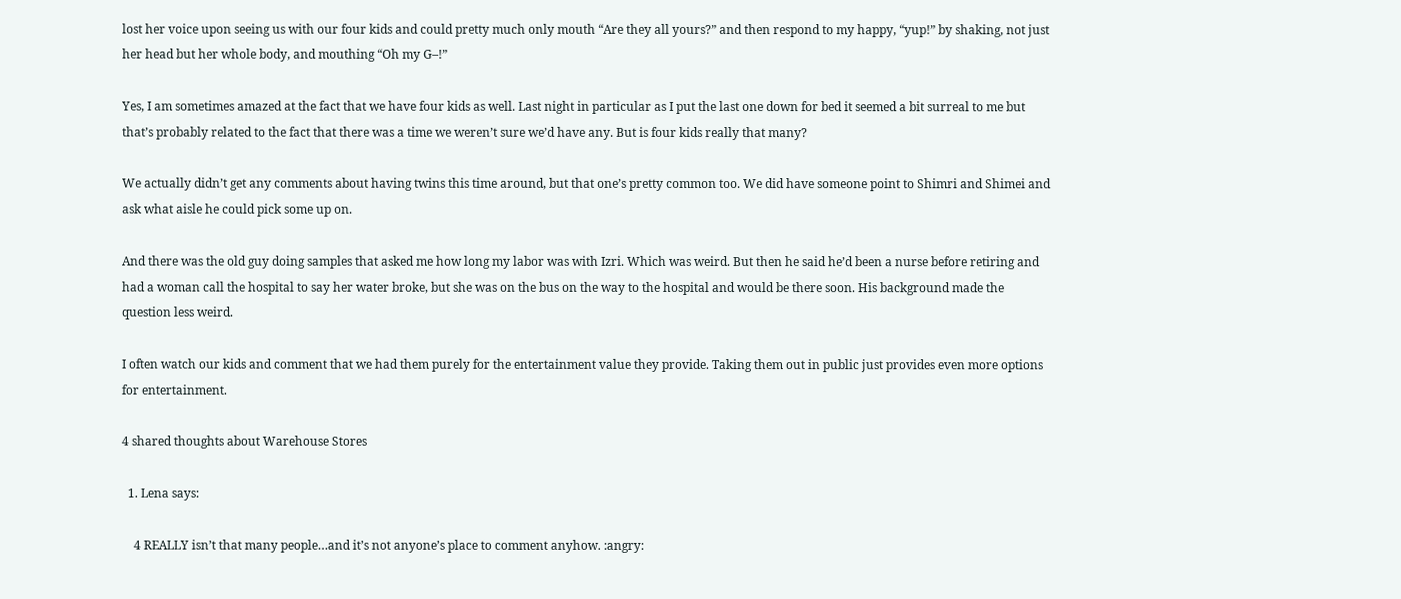lost her voice upon seeing us with our four kids and could pretty much only mouth “Are they all yours?” and then respond to my happy, “yup!” by shaking, not just her head but her whole body, and mouthing “Oh my G–!”

Yes, I am sometimes amazed at the fact that we have four kids as well. Last night in particular as I put the last one down for bed it seemed a bit surreal to me but that’s probably related to the fact that there was a time we weren’t sure we’d have any. But is four kids really that many?

We actually didn’t get any comments about having twins this time around, but that one’s pretty common too. We did have someone point to Shimri and Shimei and ask what aisle he could pick some up on.

And there was the old guy doing samples that asked me how long my labor was with Izri. Which was weird. But then he said he’d been a nurse before retiring and had a woman call the hospital to say her water broke, but she was on the bus on the way to the hospital and would be there soon. His background made the question less weird.

I often watch our kids and comment that we had them purely for the entertainment value they provide. Taking them out in public just provides even more options for entertainment.

4 shared thoughts about Warehouse Stores

  1. Lena says:

    4 REALLY isn’t that many people…and it’s not anyone’s place to comment anyhow. :angry: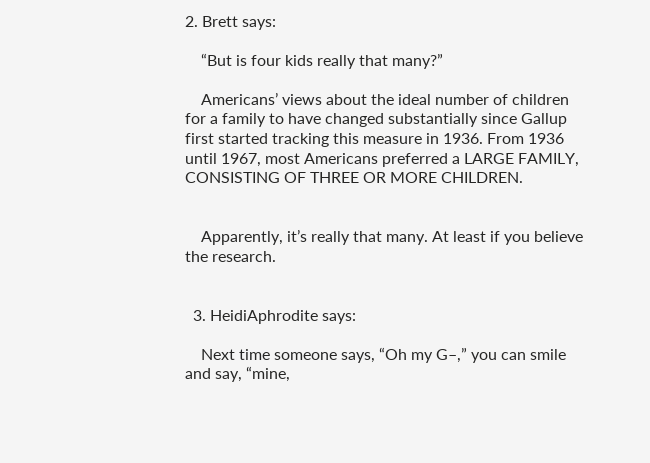2. Brett says:

    “But is four kids really that many?”

    Americans’ views about the ideal number of children for a family to have changed substantially since Gallup first started tracking this measure in 1936. From 1936 until 1967, most Americans preferred a LARGE FAMILY, CONSISTING OF THREE OR MORE CHILDREN.


    Apparently, it’s really that many. At least if you believe the research.


  3. HeidiAphrodite says:

    Next time someone says, “Oh my G–,” you can smile and say, “mine,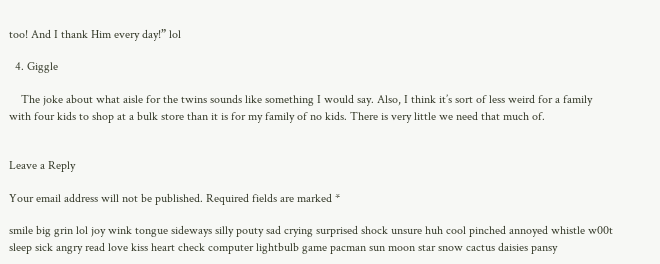too! And I thank Him every day!” lol

  4. Giggle

    The joke about what aisle for the twins sounds like something I would say. Also, I think it’s sort of less weird for a family with four kids to shop at a bulk store than it is for my family of no kids. There is very little we need that much of.


Leave a Reply

Your email address will not be published. Required fields are marked *

smile big grin lol joy wink tongue sideways silly pouty sad crying surprised shock unsure huh cool pinched annoyed whistle w00t sleep sick angry read love kiss heart check computer lightbulb game pacman sun moon star snow cactus daisies pansy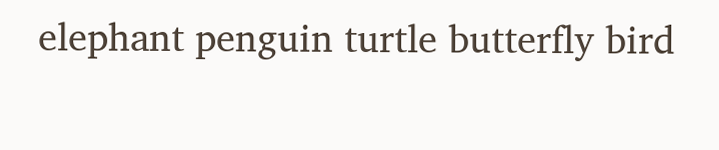elephant penguin turtle butterfly bird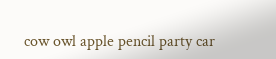cow owl apple pencil party car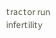tractor run infertility